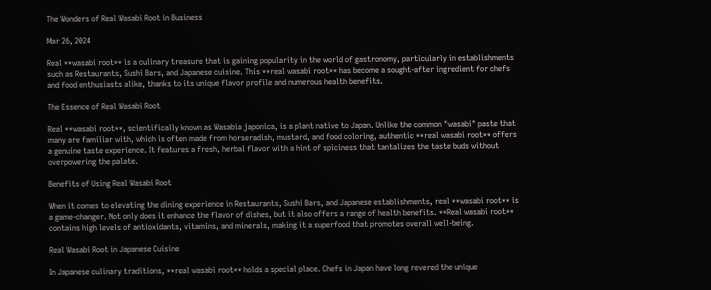The Wonders of Real Wasabi Root in Business

Mar 26, 2024

Real **wasabi root** is a culinary treasure that is gaining popularity in the world of gastronomy, particularly in establishments such as Restaurants, Sushi Bars, and Japanese cuisine. This **real wasabi root** has become a sought-after ingredient for chefs and food enthusiasts alike, thanks to its unique flavor profile and numerous health benefits.

The Essence of Real Wasabi Root

Real **wasabi root**, scientifically known as Wasabia japonica, is a plant native to Japan. Unlike the common "wasabi" paste that many are familiar with, which is often made from horseradish, mustard, and food coloring, authentic **real wasabi root** offers a genuine taste experience. It features a fresh, herbal flavor with a hint of spiciness that tantalizes the taste buds without overpowering the palate.

Benefits of Using Real Wasabi Root

When it comes to elevating the dining experience in Restaurants, Sushi Bars, and Japanese establishments, real **wasabi root** is a game-changer. Not only does it enhance the flavor of dishes, but it also offers a range of health benefits. **Real wasabi root** contains high levels of antioxidants, vitamins, and minerals, making it a superfood that promotes overall well-being.

Real Wasabi Root in Japanese Cuisine

In Japanese culinary traditions, **real wasabi root** holds a special place. Chefs in Japan have long revered the unique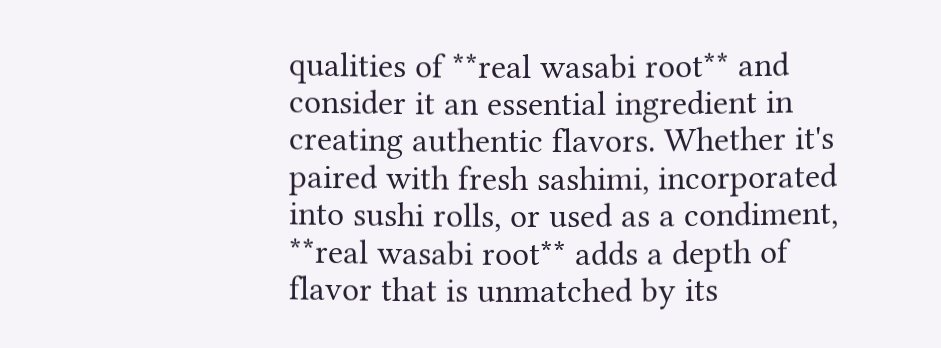qualities of **real wasabi root** and consider it an essential ingredient in creating authentic flavors. Whether it's paired with fresh sashimi, incorporated into sushi rolls, or used as a condiment, **real wasabi root** adds a depth of flavor that is unmatched by its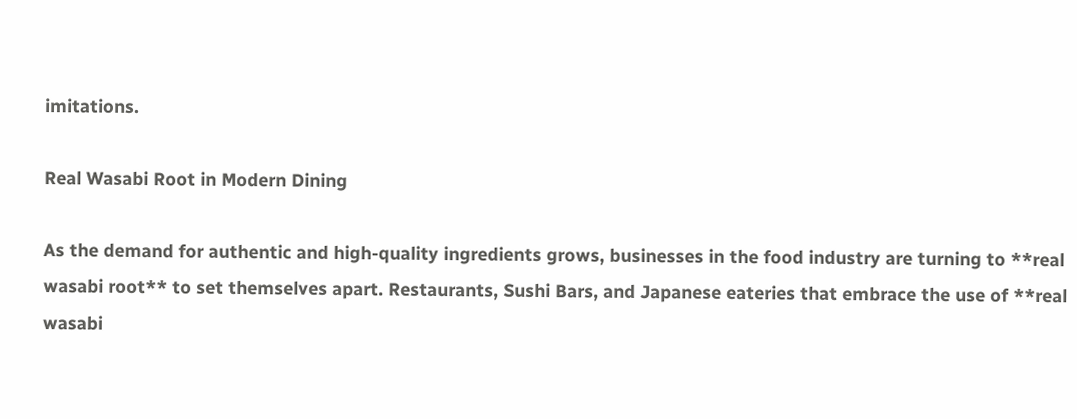imitations.

Real Wasabi Root in Modern Dining

As the demand for authentic and high-quality ingredients grows, businesses in the food industry are turning to **real wasabi root** to set themselves apart. Restaurants, Sushi Bars, and Japanese eateries that embrace the use of **real wasabi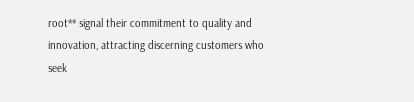root** signal their commitment to quality and innovation, attracting discerning customers who seek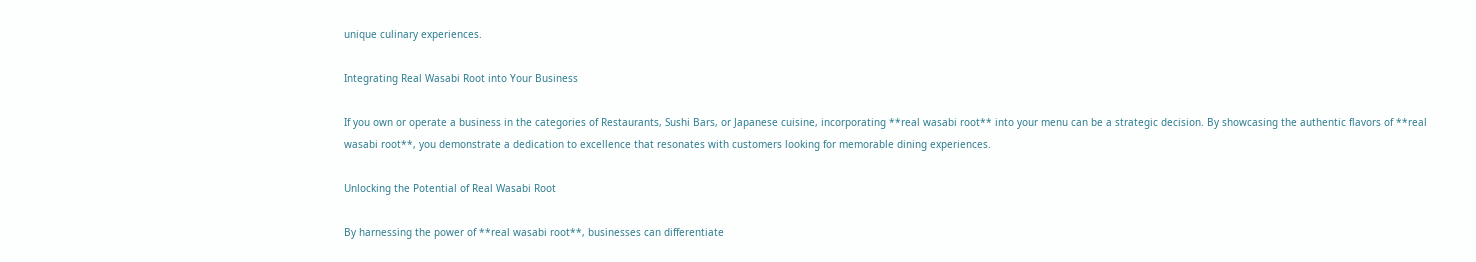unique culinary experiences.

Integrating Real Wasabi Root into Your Business

If you own or operate a business in the categories of Restaurants, Sushi Bars, or Japanese cuisine, incorporating **real wasabi root** into your menu can be a strategic decision. By showcasing the authentic flavors of **real wasabi root**, you demonstrate a dedication to excellence that resonates with customers looking for memorable dining experiences.

Unlocking the Potential of Real Wasabi Root

By harnessing the power of **real wasabi root**, businesses can differentiate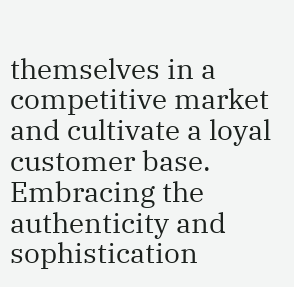themselves in a competitive market and cultivate a loyal customer base. Embracing the authenticity and sophistication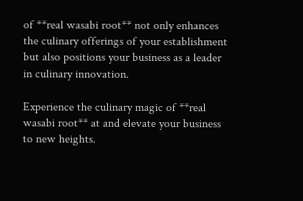of **real wasabi root** not only enhances the culinary offerings of your establishment but also positions your business as a leader in culinary innovation.

Experience the culinary magic of **real wasabi root** at and elevate your business to new heights.